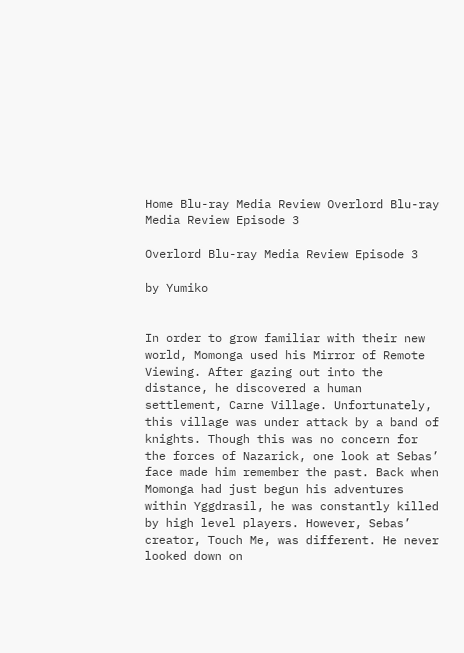Home Blu-ray Media Review Overlord Blu-ray Media Review Episode 3

Overlord Blu-ray Media Review Episode 3

by Yumiko


In order to grow familiar with their new world, Momonga used his Mirror of Remote Viewing. After gazing out into the distance, he discovered a human settlement, Carne Village. Unfortunately, this village was under attack by a band of knights. Though this was no concern for the forces of Nazarick, one look at Sebas’ face made him remember the past. Back when Momonga had just begun his adventures within Yggdrasil, he was constantly killed by high level players. However, Sebas’ creator, Touch Me, was different. He never looked down on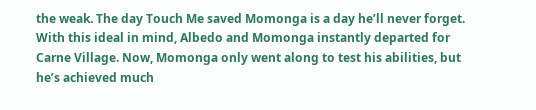the weak. The day Touch Me saved Momonga is a day he’ll never forget. With this ideal in mind, Albedo and Momonga instantly departed for Carne Village. Now, Momonga only went along to test his abilities, but he’s achieved much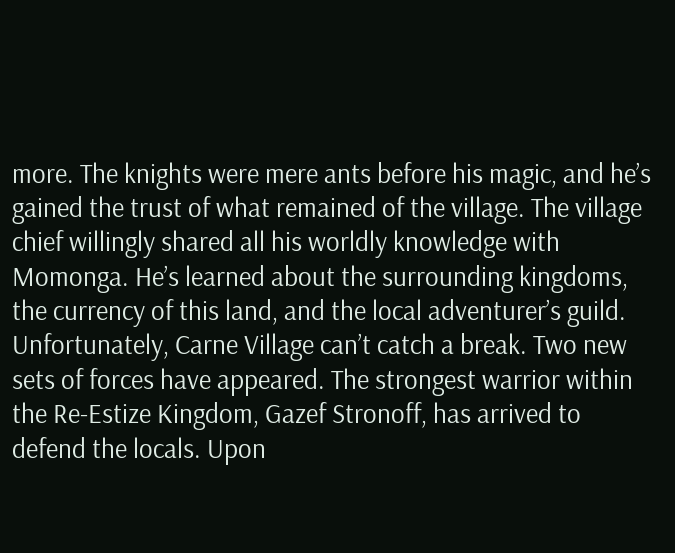more. The knights were mere ants before his magic, and he’s gained the trust of what remained of the village. The village chief willingly shared all his worldly knowledge with Momonga. He’s learned about the surrounding kingdoms, the currency of this land, and the local adventurer’s guild. Unfortunately, Carne Village can’t catch a break. Two new sets of forces have appeared. The strongest warrior within the Re-Estize Kingdom, Gazef Stronoff, has arrived to defend the locals. Upon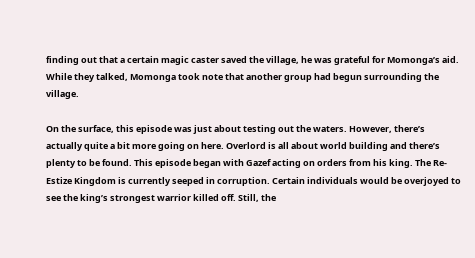finding out that a certain magic caster saved the village, he was grateful for Momonga’s aid. While they talked, Momonga took note that another group had begun surrounding the village.

On the surface, this episode was just about testing out the waters. However, there’s actually quite a bit more going on here. Overlord is all about world building and there’s plenty to be found. This episode began with Gazef acting on orders from his king. The Re-Estize Kingdom is currently seeped in corruption. Certain individuals would be overjoyed to see the king’s strongest warrior killed off. Still, the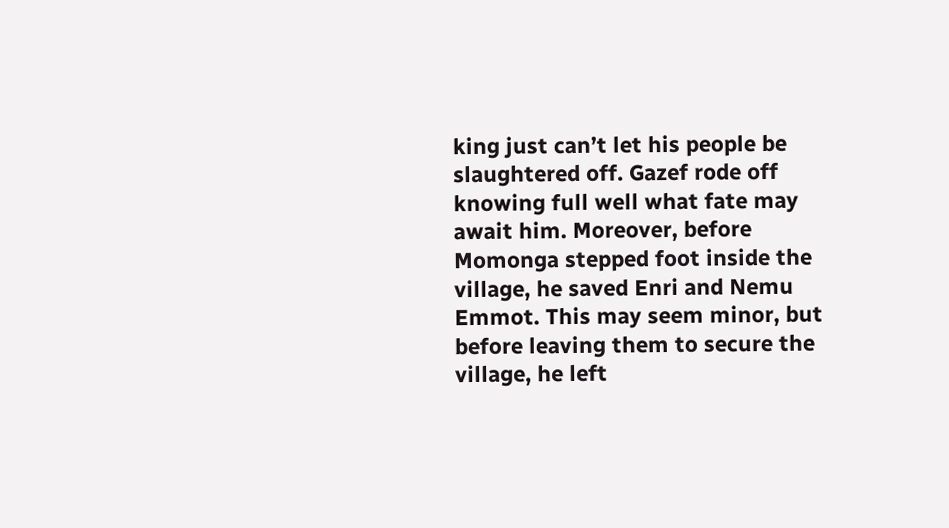king just can’t let his people be slaughtered off. Gazef rode off knowing full well what fate may await him. Moreover, before Momonga stepped foot inside the village, he saved Enri and Nemu Emmot. This may seem minor, but before leaving them to secure the village, he left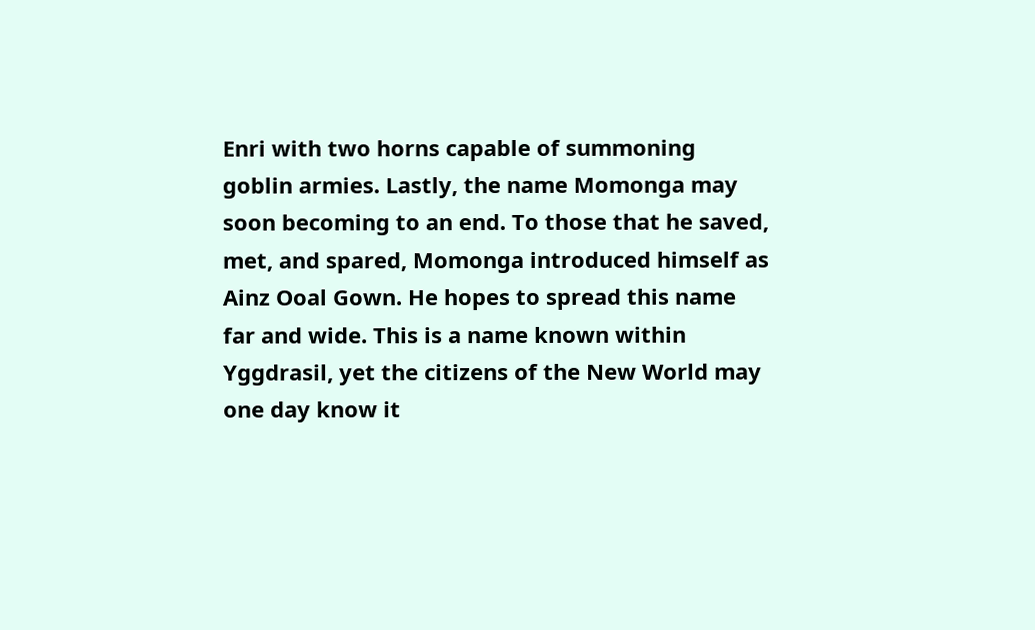Enri with two horns capable of summoning goblin armies. Lastly, the name Momonga may soon becoming to an end. To those that he saved, met, and spared, Momonga introduced himself as Ainz Ooal Gown. He hopes to spread this name far and wide. This is a name known within Yggdrasil, yet the citizens of the New World may one day know it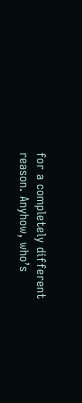for a completely different reason. Anyhow, who’s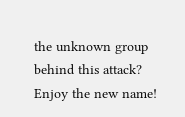the unknown group behind this attack? Enjoy the new name!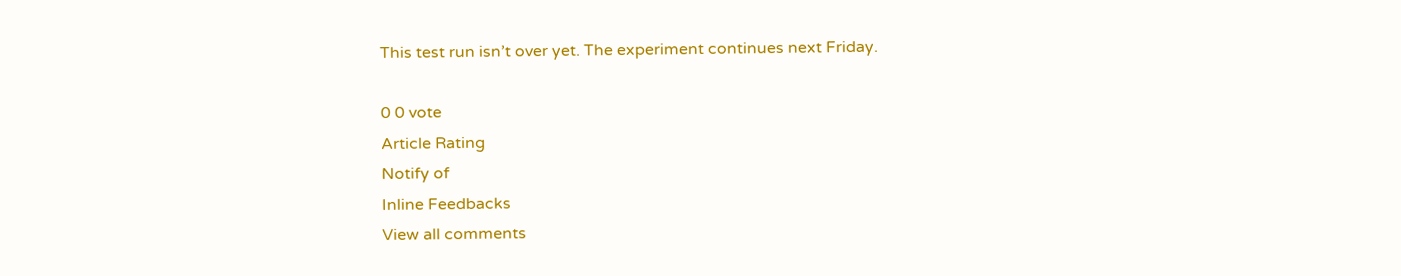This test run isn’t over yet. The experiment continues next Friday.

0 0 vote
Article Rating
Notify of
Inline Feedbacks
View all comments